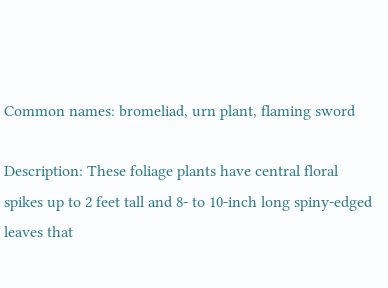Common names: bromeliad, urn plant, flaming sword

Description: These foliage plants have central floral spikes up to 2 feet tall and 8- to 10-inch long spiny-edged leaves that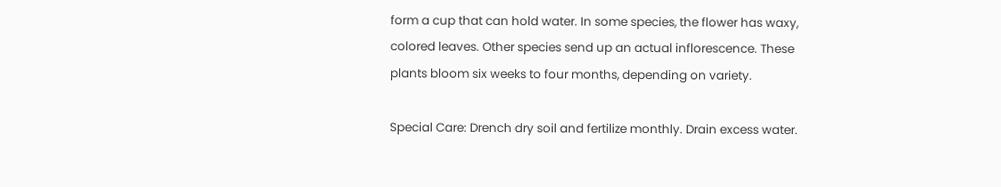form a cup that can hold water. In some species, the flower has waxy, colored leaves. Other species send up an actual inflorescence. These plants bloom six weeks to four months, depending on variety.

Special Care: Drench dry soil and fertilize monthly. Drain excess water.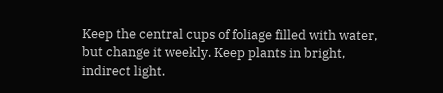Keep the central cups of foliage filled with water, but change it weekly. Keep plants in bright, indirect light.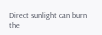Direct sunlight can burn the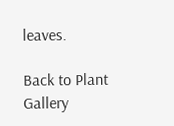leaves.

Back to Plant Gallery